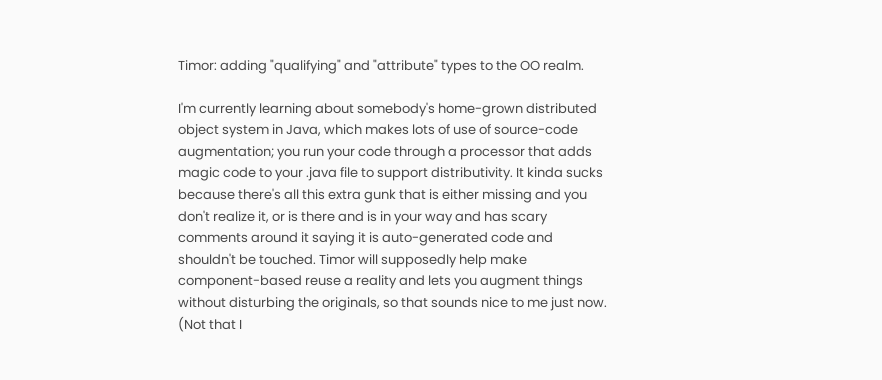Timor: adding "qualifying" and "attribute" types to the OO realm.

I'm currently learning about somebody's home-grown distributed object system in Java, which makes lots of use of source-code augmentation; you run your code through a processor that adds magic code to your .java file to support distributivity. It kinda sucks because there's all this extra gunk that is either missing and you don't realize it, or is there and is in your way and has scary comments around it saying it is auto-generated code and shouldn't be touched. Timor will supposedly help make component-based reuse a reality and lets you augment things without disturbing the originals, so that sounds nice to me just now. (Not that I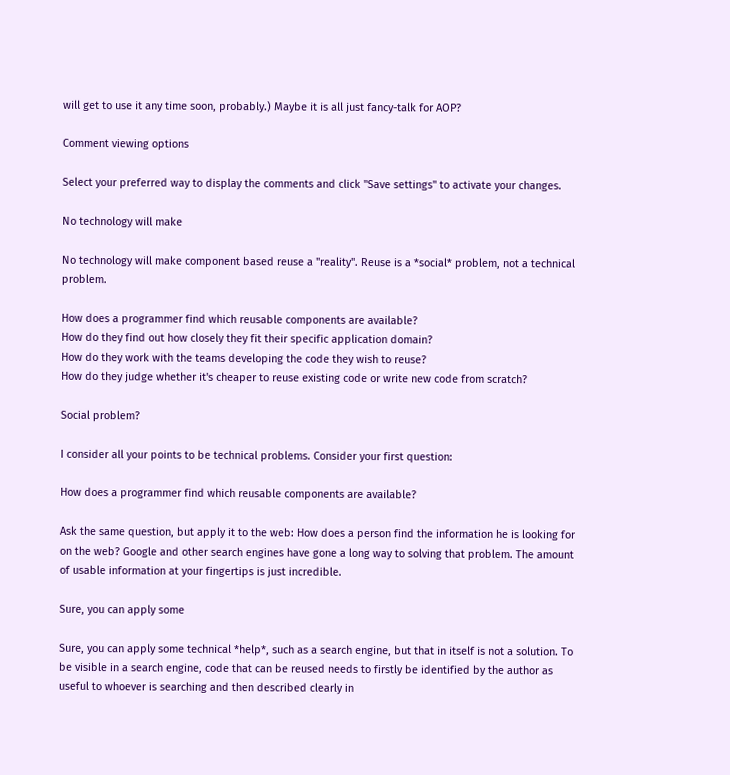will get to use it any time soon, probably.) Maybe it is all just fancy-talk for AOP?

Comment viewing options

Select your preferred way to display the comments and click "Save settings" to activate your changes.

No technology will make

No technology will make component based reuse a "reality". Reuse is a *social* problem, not a technical problem.

How does a programmer find which reusable components are available?
How do they find out how closely they fit their specific application domain?
How do they work with the teams developing the code they wish to reuse?
How do they judge whether it's cheaper to reuse existing code or write new code from scratch?

Social problem?

I consider all your points to be technical problems. Consider your first question:

How does a programmer find which reusable components are available?

Ask the same question, but apply it to the web: How does a person find the information he is looking for on the web? Google and other search engines have gone a long way to solving that problem. The amount of usable information at your fingertips is just incredible.

Sure, you can apply some

Sure, you can apply some technical *help*, such as a search engine, but that in itself is not a solution. To be visible in a search engine, code that can be reused needs to firstly be identified by the author as useful to whoever is searching and then described clearly in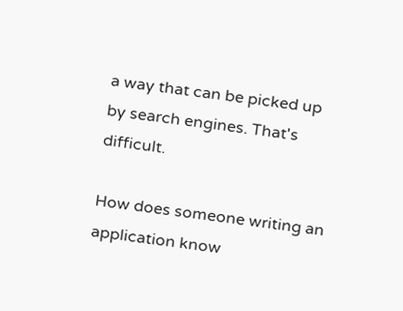a way that can be picked up by search engines. That's difficult.

How does someone writing an application know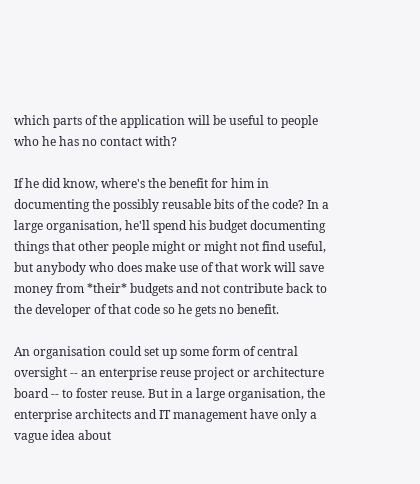which parts of the application will be useful to people who he has no contact with?

If he did know, where's the benefit for him in documenting the possibly reusable bits of the code? In a large organisation, he'll spend his budget documenting things that other people might or might not find useful, but anybody who does make use of that work will save money from *their* budgets and not contribute back to the developer of that code so he gets no benefit.

An organisation could set up some form of central oversight -- an enterprise reuse project or architecture board -- to foster reuse. But in a large organisation, the enterprise architects and IT management have only a vague idea about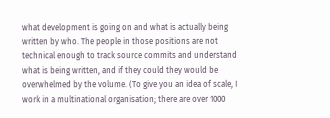what development is going on and what is actually being written by who. The people in those positions are not technical enough to track source commits and understand what is being written, and if they could they would be overwhelmed by the volume. (To give you an idea of scale, I work in a multinational organisation; there are over 1000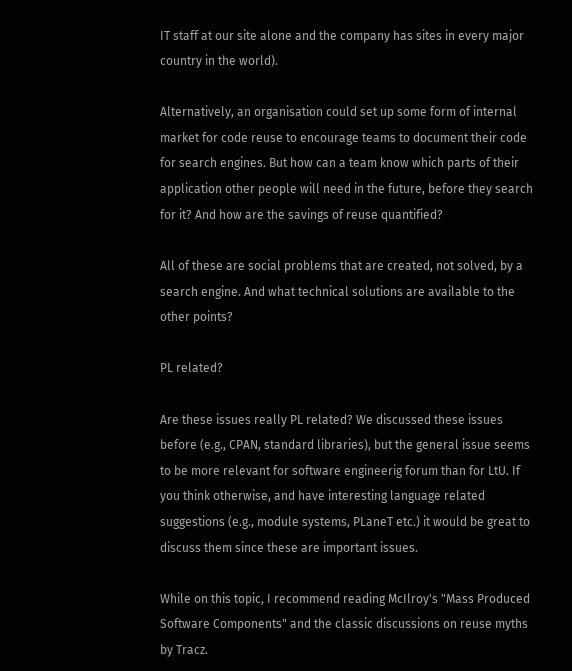IT staff at our site alone and the company has sites in every major country in the world).

Alternatively, an organisation could set up some form of internal market for code reuse to encourage teams to document their code for search engines. But how can a team know which parts of their application other people will need in the future, before they search for it? And how are the savings of reuse quantified?

All of these are social problems that are created, not solved, by a search engine. And what technical solutions are available to the other points?

PL related?

Are these issues really PL related? We discussed these issues before (e.g., CPAN, standard libraries), but the general issue seems to be more relevant for software engineerig forum than for LtU. If you think otherwise, and have interesting language related suggestions (e.g., module systems, PLaneT etc.) it would be great to discuss them since these are important issues.

While on this topic, I recommend reading McIlroy's "Mass Produced Software Components" and the classic discussions on reuse myths by Tracz.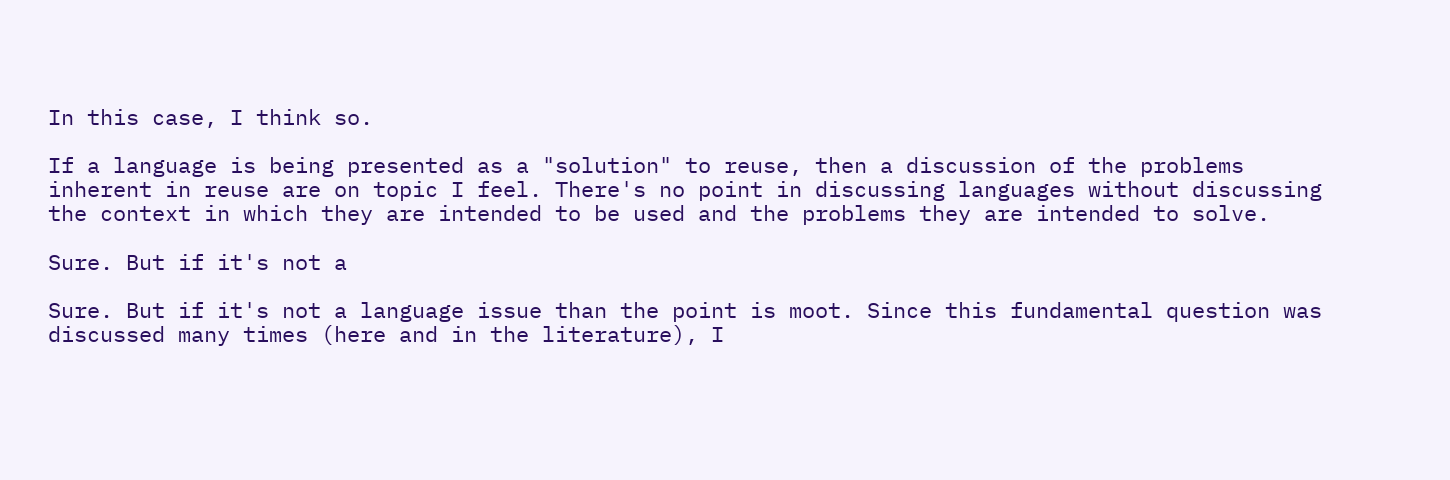In this case, I think so.

If a language is being presented as a "solution" to reuse, then a discussion of the problems inherent in reuse are on topic I feel. There's no point in discussing languages without discussing the context in which they are intended to be used and the problems they are intended to solve.

Sure. But if it's not a

Sure. But if it's not a language issue than the point is moot. Since this fundamental question was discussed many times (here and in the literature), I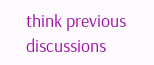think previous discussions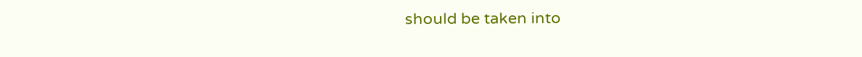should be taken into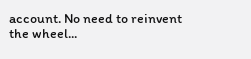account. No need to reinvent the wheel...